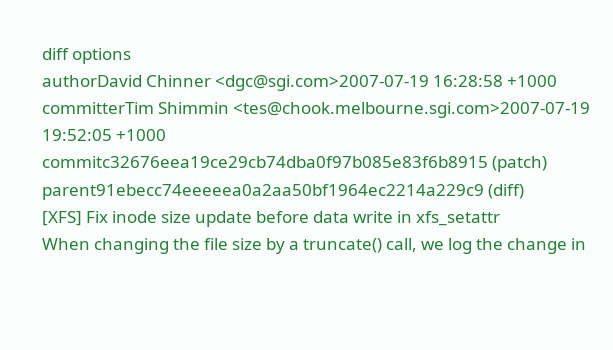diff options
authorDavid Chinner <dgc@sgi.com>2007-07-19 16:28:58 +1000
committerTim Shimmin <tes@chook.melbourne.sgi.com>2007-07-19 19:52:05 +1000
commitc32676eea19ce29cb74dba0f97b085e83f6b8915 (patch)
parent91ebecc74eeeeea0a2aa50bf1964ec2214a229c9 (diff)
[XFS] Fix inode size update before data write in xfs_setattr
When changing the file size by a truncate() call, we log the change in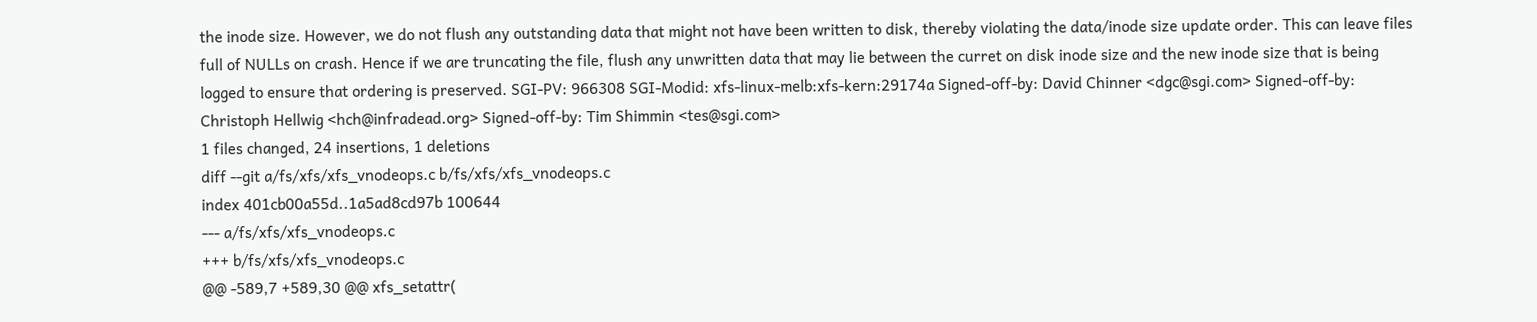the inode size. However, we do not flush any outstanding data that might not have been written to disk, thereby violating the data/inode size update order. This can leave files full of NULLs on crash. Hence if we are truncating the file, flush any unwritten data that may lie between the curret on disk inode size and the new inode size that is being logged to ensure that ordering is preserved. SGI-PV: 966308 SGI-Modid: xfs-linux-melb:xfs-kern:29174a Signed-off-by: David Chinner <dgc@sgi.com> Signed-off-by: Christoph Hellwig <hch@infradead.org> Signed-off-by: Tim Shimmin <tes@sgi.com>
1 files changed, 24 insertions, 1 deletions
diff --git a/fs/xfs/xfs_vnodeops.c b/fs/xfs/xfs_vnodeops.c
index 401cb00a55d..1a5ad8cd97b 100644
--- a/fs/xfs/xfs_vnodeops.c
+++ b/fs/xfs/xfs_vnodeops.c
@@ -589,7 +589,30 @@ xfs_setattr(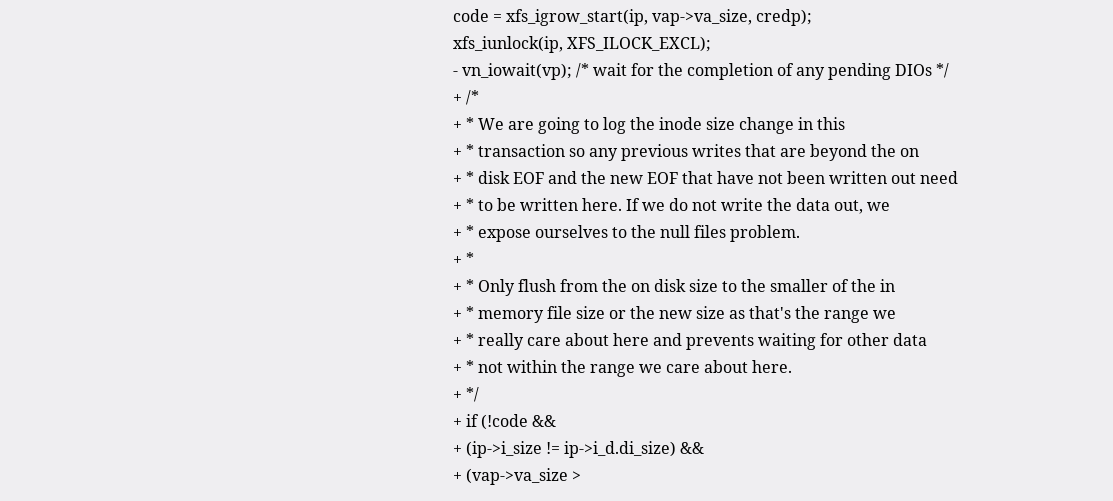code = xfs_igrow_start(ip, vap->va_size, credp);
xfs_iunlock(ip, XFS_ILOCK_EXCL);
- vn_iowait(vp); /* wait for the completion of any pending DIOs */
+ /*
+ * We are going to log the inode size change in this
+ * transaction so any previous writes that are beyond the on
+ * disk EOF and the new EOF that have not been written out need
+ * to be written here. If we do not write the data out, we
+ * expose ourselves to the null files problem.
+ *
+ * Only flush from the on disk size to the smaller of the in
+ * memory file size or the new size as that's the range we
+ * really care about here and prevents waiting for other data
+ * not within the range we care about here.
+ */
+ if (!code &&
+ (ip->i_size != ip->i_d.di_size) &&
+ (vap->va_size >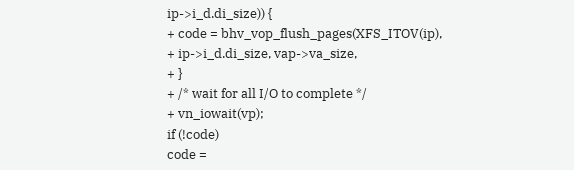ip->i_d.di_size)) {
+ code = bhv_vop_flush_pages(XFS_ITOV(ip),
+ ip->i_d.di_size, vap->va_size,
+ }
+ /* wait for all I/O to complete */
+ vn_iowait(vp);
if (!code)
code =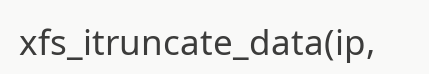xfs_itruncate_data(ip,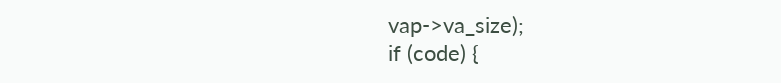vap->va_size);
if (code) {